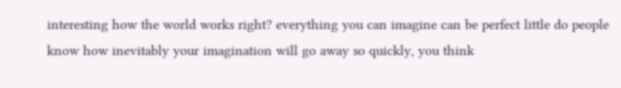interesting how the world works right? everything you can imagine can be perfect little do people know how inevitably your imagination will go away so quickly, you think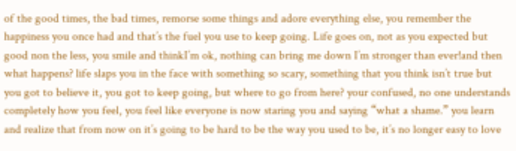of the good times, the bad times, remorse some things and adore everything else, you remember the happiness you once had and that’s the fuel you use to keep going. Life goes on, not as you expected but good non the less, you smile and thinkI’m ok, nothing can bring me down I’m stronger than ever!and then what happens? life slaps you in the face with something so scary, something that you think isn’t true but you got to believe it, you got to keep going, but where to go from here? your confused, no one understands completely how you feel, you feel like everyone is now staring you and saying “what a shame.” you learn and realize that from now on it’s going to be hard to be the way you used to be, it’s no longer easy to love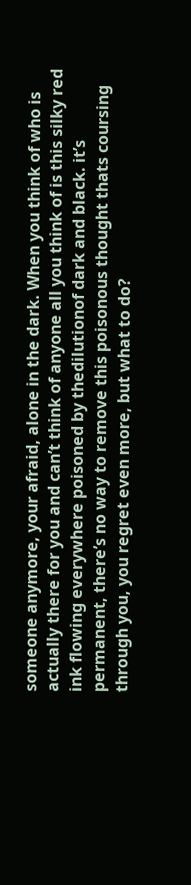someone anymore, your afraid, alone in the dark. When you think of who is actually there for you and can’t think of anyone all you think of is this silky red ink flowing everywhere poisoned by thedilutionof dark and black. it’s permanent, there’s no way to remove this poisonous thought thats coursing through you, you regret even more, but what to do?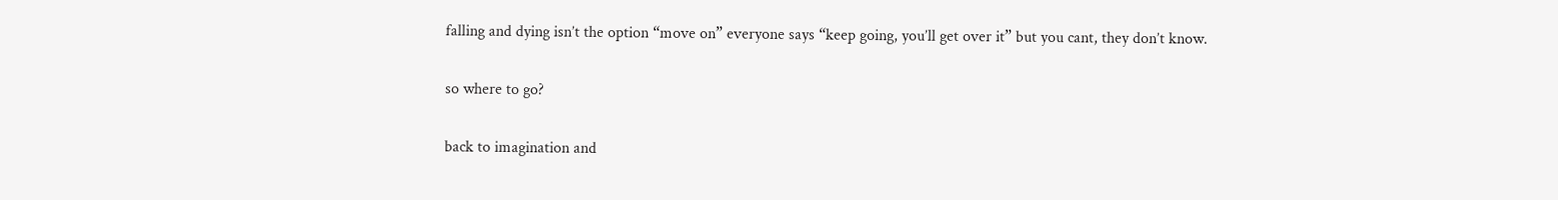falling and dying isn’t the option “move on” everyone says “keep going, you’ll get over it” but you cant, they don’t know.

so where to go?

back to imagination and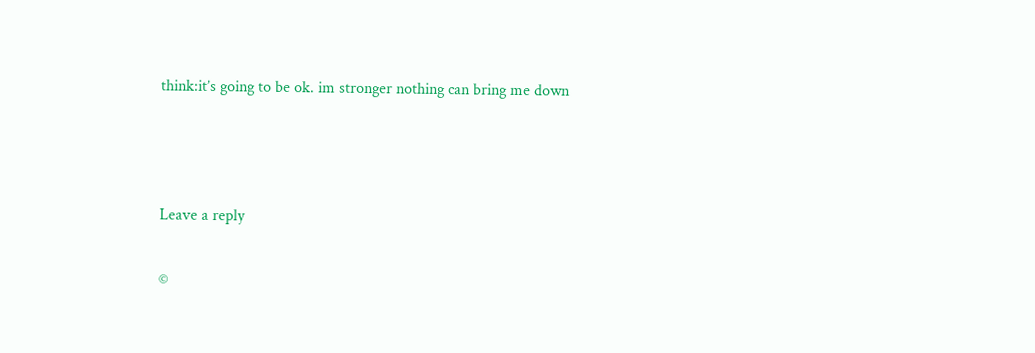think:it’s going to be ok. im stronger nothing can bring me down



Leave a reply

©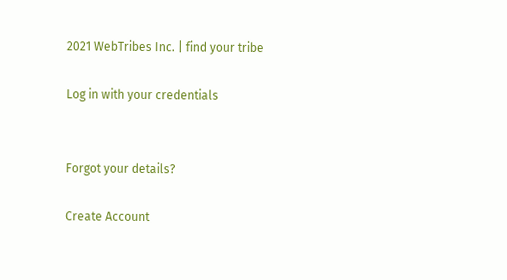2021 WebTribes Inc. | find your tribe

Log in with your credentials


Forgot your details?

Create Account